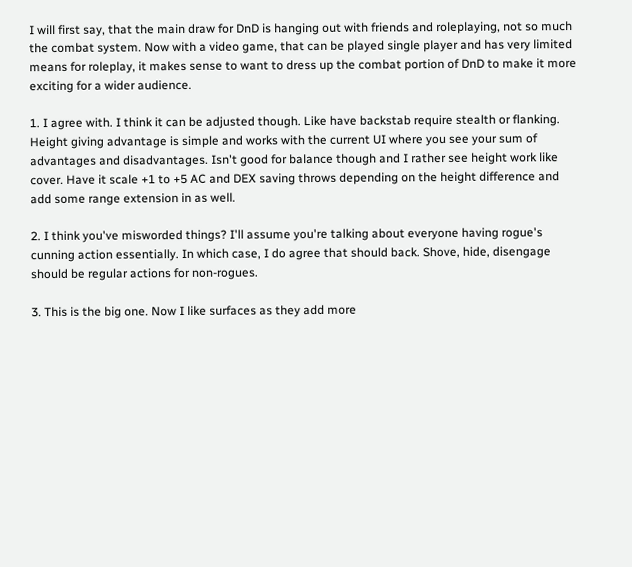I will first say, that the main draw for DnD is hanging out with friends and roleplaying, not so much the combat system. Now with a video game, that can be played single player and has very limited means for roleplay, it makes sense to want to dress up the combat portion of DnD to make it more exciting for a wider audience.

1. I agree with. I think it can be adjusted though. Like have backstab require stealth or flanking. Height giving advantage is simple and works with the current UI where you see your sum of advantages and disadvantages. Isn't good for balance though and I rather see height work like cover. Have it scale +1 to +5 AC and DEX saving throws depending on the height difference and add some range extension in as well.

2. I think you've misworded things? I'll assume you're talking about everyone having rogue's cunning action essentially. In which case, I do agree that should back. Shove, hide, disengage should be regular actions for non-rogues.

3. This is the big one. Now I like surfaces as they add more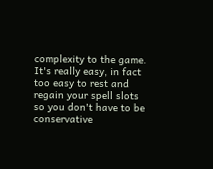complexity to the game. It's really easy, in fact too easy to rest and regain your spell slots so you don't have to be conservative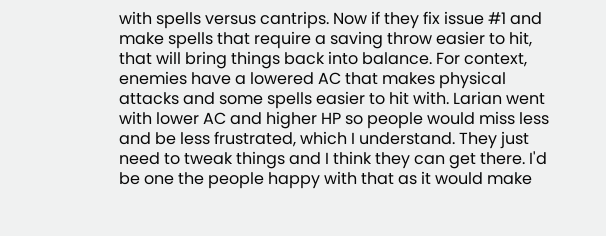with spells versus cantrips. Now if they fix issue #1 and make spells that require a saving throw easier to hit, that will bring things back into balance. For context, enemies have a lowered AC that makes physical attacks and some spells easier to hit with. Larian went with lower AC and higher HP so people would miss less and be less frustrated, which I understand. They just need to tweak things and I think they can get there. I'd be one the people happy with that as it would make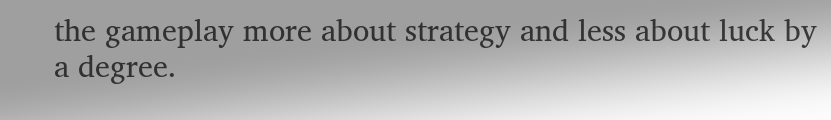the gameplay more about strategy and less about luck by a degree.